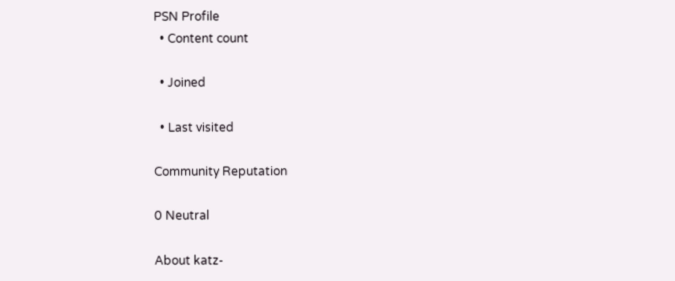PSN Profile
  • Content count

  • Joined

  • Last visited

Community Reputation

0 Neutral

About katz-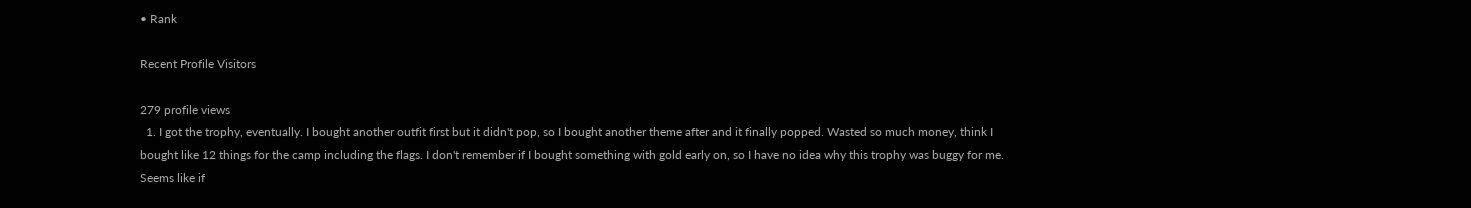• Rank

Recent Profile Visitors

279 profile views
  1. I got the trophy, eventually. I bought another outfit first but it didn't pop, so I bought another theme after and it finally popped. Wasted so much money, think I bought like 12 things for the camp including the flags. I don't remember if I bought something with gold early on, so I have no idea why this trophy was buggy for me. Seems like if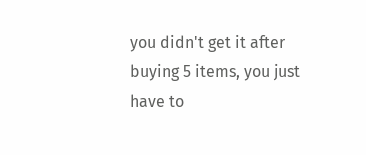you didn't get it after buying 5 items, you just have to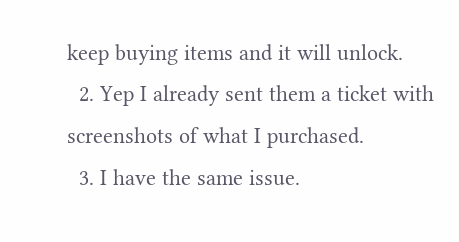keep buying items and it will unlock.
  2. Yep I already sent them a ticket with screenshots of what I purchased.
  3. I have the same issue.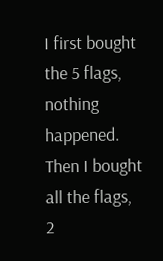I first bought the 5 flags, nothing happened. Then I bought all the flags, 2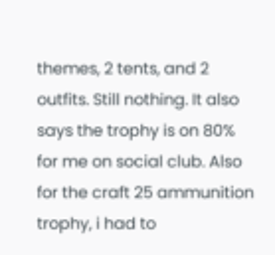themes, 2 tents, and 2 outfits. Still nothing. It also says the trophy is on 80% for me on social club. Also for the craft 25 ammunition trophy, i had to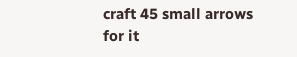craft 45 small arrows for it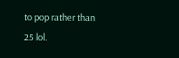to pop rather than 25 lol.